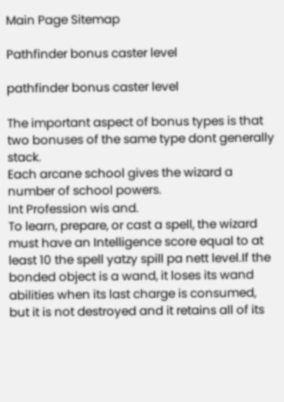Main Page Sitemap

Pathfinder bonus caster level

pathfinder bonus caster level

The important aspect of bonus types is that two bonuses of the same type dont generally stack.
Each arcane school gives the wizard a number of school powers.
Int Profession wis and.
To learn, prepare, or cast a spell, the wizard must have an Intelligence score equal to at least 10 the spell yatzy spill pa nett level.If the bonded object is a wand, it loses its wand abilities when its last charge is consumed, but it is not destroyed and it retains all of its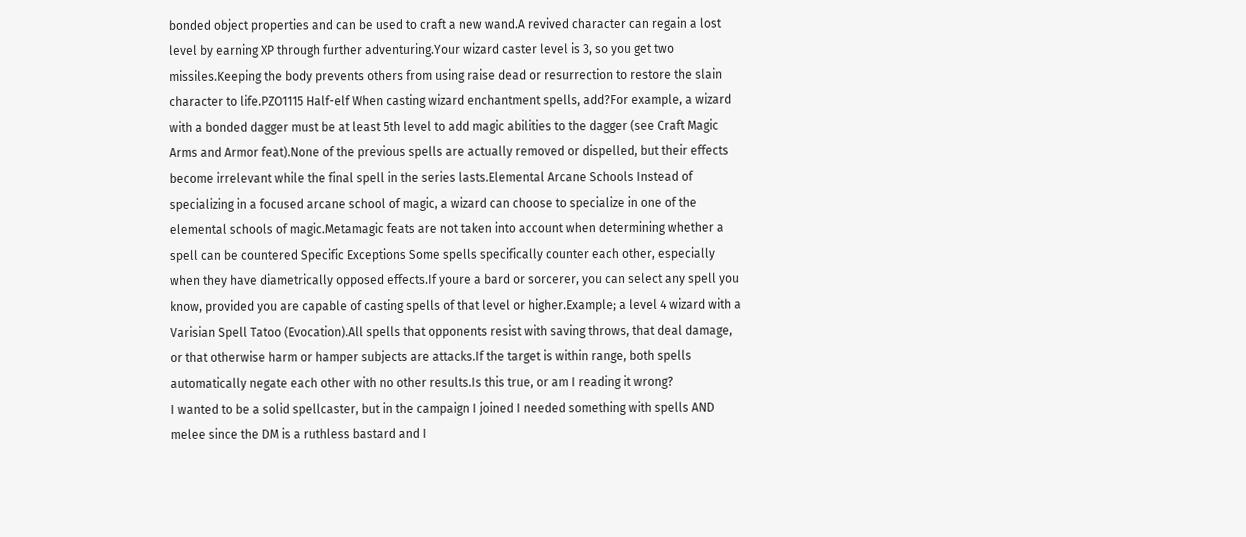bonded object properties and can be used to craft a new wand.A revived character can regain a lost level by earning XP through further adventuring.Your wizard caster level is 3, so you get two missiles.Keeping the body prevents others from using raise dead or resurrection to restore the slain character to life.PZO1115 Half-elf When casting wizard enchantment spells, add?For example, a wizard with a bonded dagger must be at least 5th level to add magic abilities to the dagger (see Craft Magic Arms and Armor feat).None of the previous spells are actually removed or dispelled, but their effects become irrelevant while the final spell in the series lasts.Elemental Arcane Schools Instead of specializing in a focused arcane school of magic, a wizard can choose to specialize in one of the elemental schools of magic.Metamagic feats are not taken into account when determining whether a spell can be countered Specific Exceptions Some spells specifically counter each other, especially when they have diametrically opposed effects.If youre a bard or sorcerer, you can select any spell you know, provided you are capable of casting spells of that level or higher.Example; a level 4 wizard with a Varisian Spell Tatoo (Evocation).All spells that opponents resist with saving throws, that deal damage, or that otherwise harm or hamper subjects are attacks.If the target is within range, both spells automatically negate each other with no other results.Is this true, or am I reading it wrong?
I wanted to be a solid spellcaster, but in the campaign I joined I needed something with spells AND melee since the DM is a ruthless bastard and I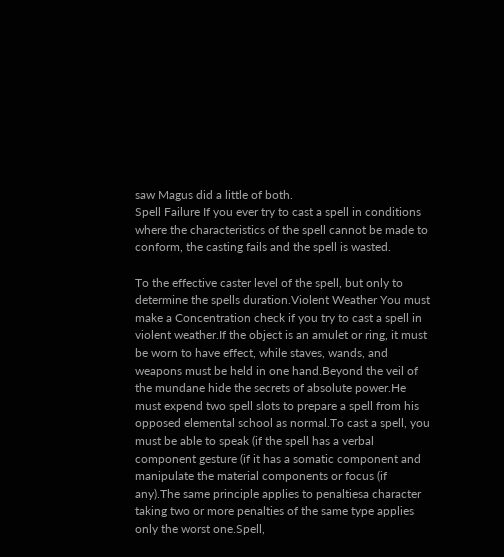saw Magus did a little of both.
Spell Failure If you ever try to cast a spell in conditions where the characteristics of the spell cannot be made to conform, the casting fails and the spell is wasted.

To the effective caster level of the spell, but only to determine the spells duration.Violent Weather You must make a Concentration check if you try to cast a spell in violent weather.If the object is an amulet or ring, it must be worn to have effect, while staves, wands, and weapons must be held in one hand.Beyond the veil of the mundane hide the secrets of absolute power.He must expend two spell slots to prepare a spell from his opposed elemental school as normal.To cast a spell, you must be able to speak (if the spell has a verbal component gesture (if it has a somatic component and manipulate the material components or focus (if any).The same principle applies to penaltiesa character taking two or more penalties of the same type applies only the worst one.Spell,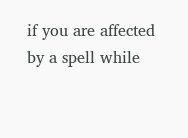if you are affected by a spell while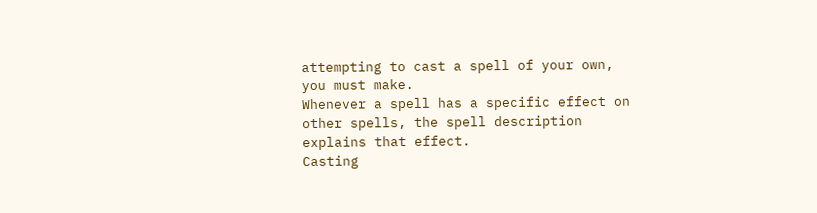attempting to cast a spell of your own, you must make.
Whenever a spell has a specific effect on other spells, the spell description explains that effect.
Casting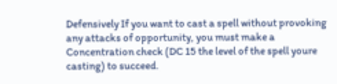Defensively If you want to cast a spell without provoking any attacks of opportunity, you must make a Concentration check (DC 15 the level of the spell youre casting) to succeed.